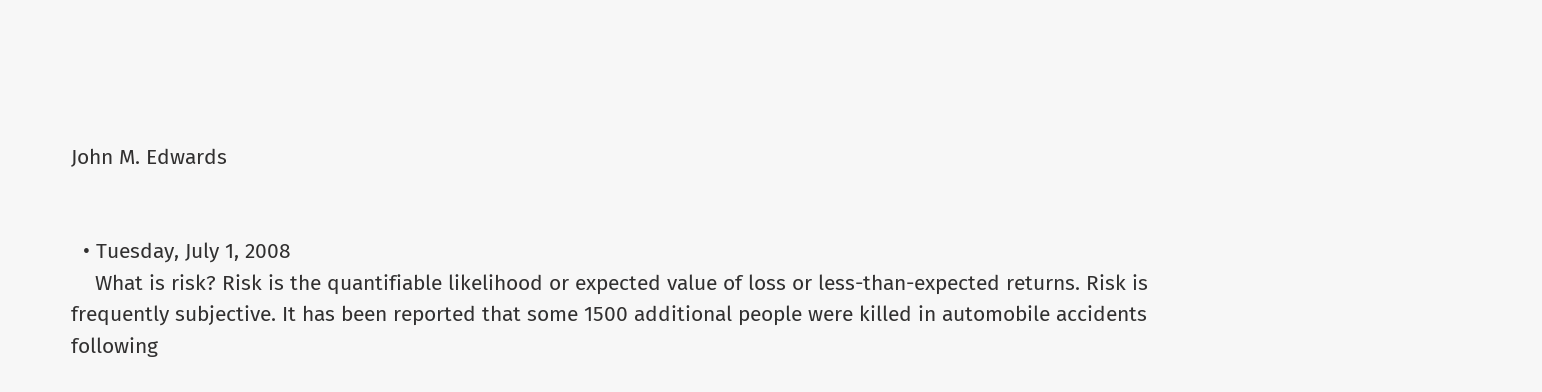John M. Edwards


  • Tuesday, July 1, 2008
    What is risk? Risk is the quantifiable likelihood or expected value of loss or less-than-expected returns. Risk is frequently subjective. It has been reported that some 1500 additional people were killed in automobile accidents following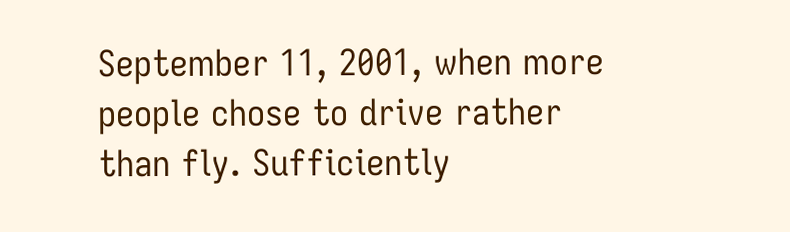September 11, 2001, when more people chose to drive rather than fly. Sufficiently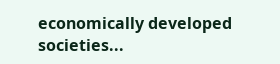economically developed societies...